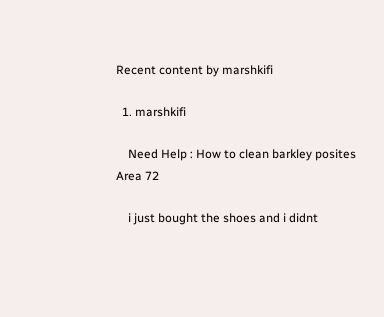Recent content by marshkifi

  1. marshkifi

    Need Help : How to clean barkley posites Area 72

    i just bought the shoes and i didnt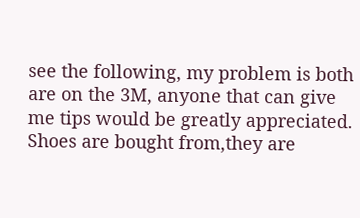see the following, my problem is both are on the 3M, anyone that can give me tips would be greatly appreciated. Shoes are bought from,they are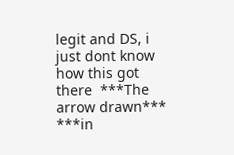legit and DS, i just dont know how this got there  ***The arrow drawn*** ***in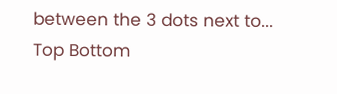between the 3 dots next to...
Top Bottom